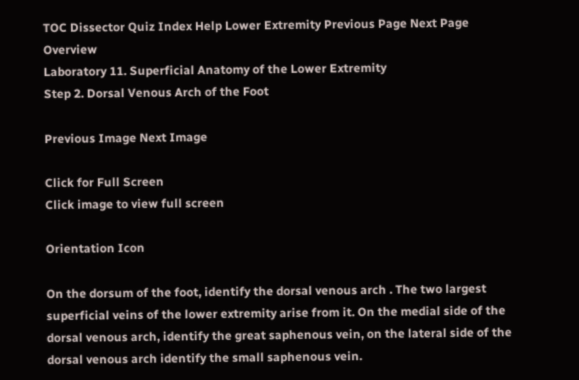TOC Dissector Quiz Index Help Lower Extremity Previous Page Next Page Overview
Laboratory 11. Superficial Anatomy of the Lower Extremity
Step 2. Dorsal Venous Arch of the Foot

Previous Image Next Image

Click for Full Screen
Click image to view full screen

Orientation Icon

On the dorsum of the foot, identify the dorsal venous arch . The two largest superficial veins of the lower extremity arise from it. On the medial side of the dorsal venous arch, identify the great saphenous vein, on the lateral side of the dorsal venous arch identify the small saphenous vein.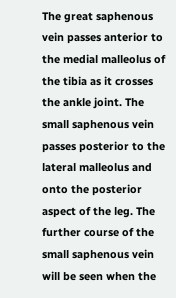The great saphenous vein passes anterior to the medial malleolus of the tibia as it crosses the ankle joint. The small saphenous vein passes posterior to the lateral malleolus and onto the posterior aspect of the leg. The further course of the small saphenous vein will be seen when the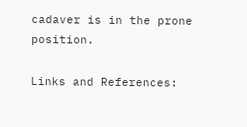cadaver is in the prone position.

Links and References: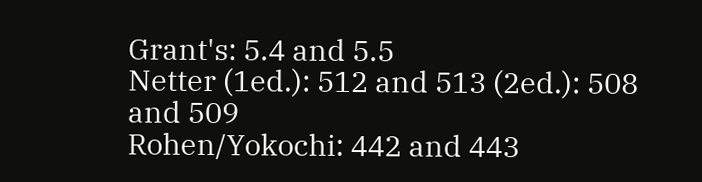Grant's: 5.4 and 5.5
Netter (1ed.): 512 and 513 (2ed.): 508 and 509
Rohen/Yokochi: 442 and 443